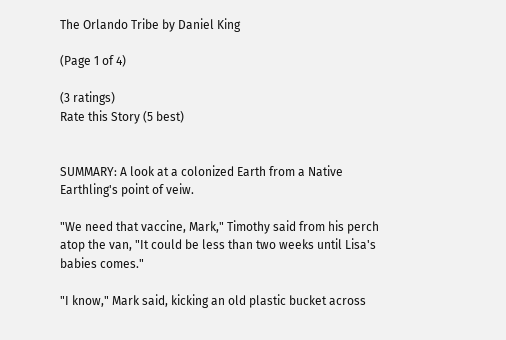The Orlando Tribe by Daniel King

(Page 1 of 4)

(3 ratings)
Rate this Story (5 best)


SUMMARY: A look at a colonized Earth from a Native Earthling's point of veiw.

"We need that vaccine, Mark," Timothy said from his perch atop the van, "It could be less than two weeks until Lisa's babies comes."

"I know," Mark said, kicking an old plastic bucket across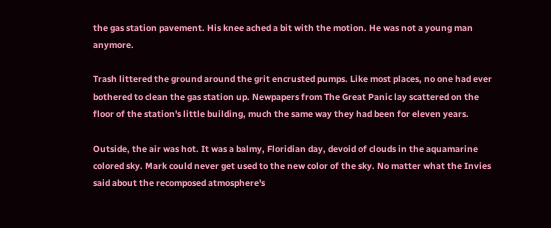the gas station pavement. His knee ached a bit with the motion. He was not a young man anymore.

Trash littered the ground around the grit encrusted pumps. Like most places, no one had ever bothered to clean the gas station up. Newpapers from The Great Panic lay scattered on the floor of the station's little building, much the same way they had been for eleven years.

Outside, the air was hot. It was a balmy, Floridian day, devoid of clouds in the aquamarine colored sky. Mark could never get used to the new color of the sky. No matter what the Invies said about the recomposed atmosphere's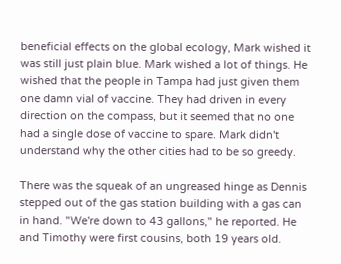beneficial effects on the global ecology, Mark wished it was still just plain blue. Mark wished a lot of things. He wished that the people in Tampa had just given them one damn vial of vaccine. They had driven in every direction on the compass, but it seemed that no one had a single dose of vaccine to spare. Mark didn't understand why the other cities had to be so greedy.

There was the squeak of an ungreased hinge as Dennis stepped out of the gas station building with a gas can in hand. "We're down to 43 gallons," he reported. He and Timothy were first cousins, both 19 years old.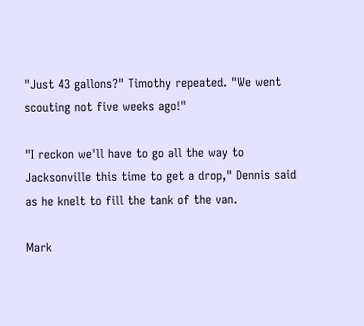"Just 43 gallons?" Timothy repeated. "We went scouting not five weeks ago!"

"I reckon we'll have to go all the way to Jacksonville this time to get a drop," Dennis said as he knelt to fill the tank of the van.

Mark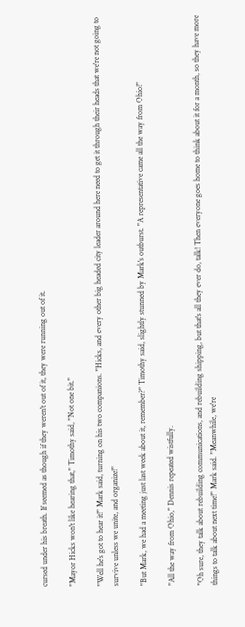cursed under his breath. If seemed as though if they weren't out of it, they were running out of it.

"Mayor Hicks won't like hearing that," Timothy said, "Not one bit."

"Well he's got to hear it!" Mark said, turning on his two companions. "Hicks, and every other big headed city leader around here need to get it through their heads that we're not going to survive unless we unite, and organize!"

"But Mark, we had a meeting just last week about it, remember?" Timothy said, slightly stunned by Mark's outburst. "A representative came all the way from Ohio!"

"All the way from Ohio," Dennis repeated wistfully.

"Oh sure, they talk about rebuilding communications, and rebuilding shipping, but that's all they ever do, talk! Then everyone goes home to think about it for a month, so they have more things to talk about next time!" Mark said. "Meanwhile, we're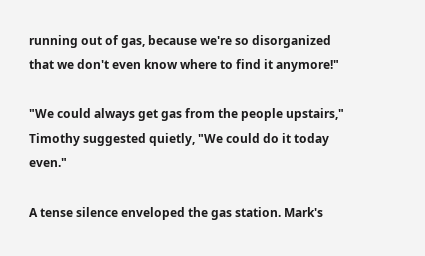running out of gas, because we're so disorganized that we don't even know where to find it anymore!"

"We could always get gas from the people upstairs," Timothy suggested quietly, "We could do it today even."

A tense silence enveloped the gas station. Mark's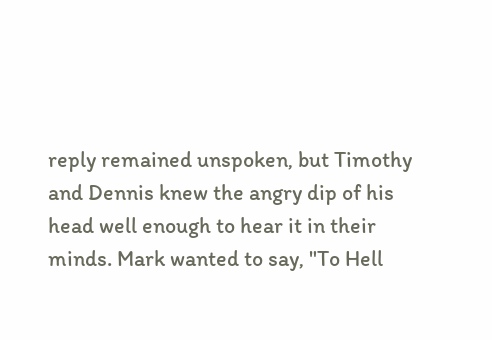reply remained unspoken, but Timothy and Dennis knew the angry dip of his head well enough to hear it in their minds. Mark wanted to say, "To Hell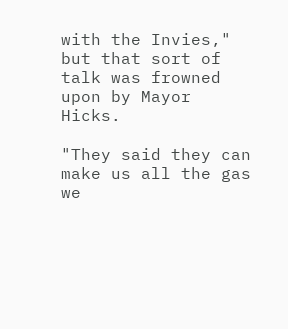with the Invies," but that sort of talk was frowned upon by Mayor Hicks.

"They said they can make us all the gas we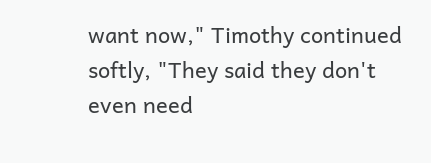want now," Timothy continued softly, "They said they don't even need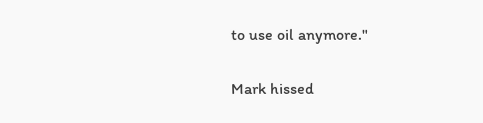to use oil anymore."

Mark hissed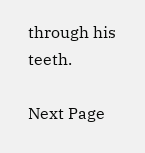through his teeth.

Next Page